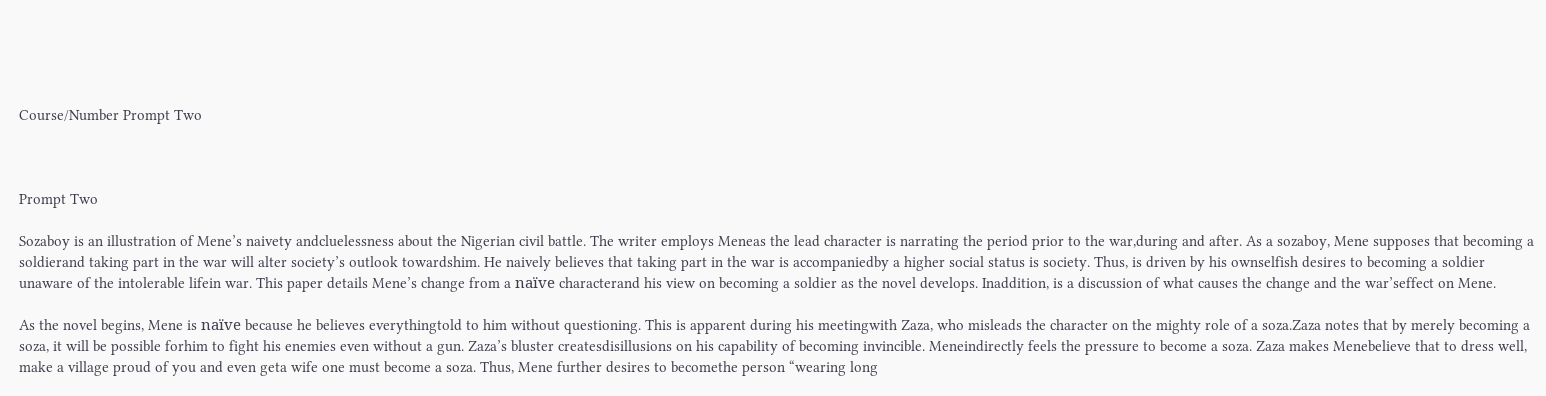Course/Number Prompt Two



Prompt Two

Sozaboy is an illustration of Mene’s naivety andcluelessness about the Nigerian civil battle. The writer employs Meneas the lead character is narrating the period prior to the war,during and after. As a sozaboy, Mene supposes that becoming a soldierand taking part in the war will alter society’s outlook towardshim. He naively believes that taking part in the war is accompaniedby a higher social status is society. Thus, is driven by his ownselfish desires to becoming a soldier unaware of the intolerable lifein war. This paper details Mene’s change from a naïve characterand his view on becoming a soldier as the novel develops. Inaddition, is a discussion of what causes the change and the war’seffect on Mene.

As the novel begins, Mene is naïve because he believes everythingtold to him without questioning. This is apparent during his meetingwith Zaza, who misleads the character on the mighty role of a soza.Zaza notes that by merely becoming a soza, it will be possible forhim to fight his enemies even without a gun. Zaza’s bluster createsdisillusions on his capability of becoming invincible. Meneindirectly feels the pressure to become a soza. Zaza makes Menebelieve that to dress well, make a village proud of you and even geta wife one must become a soza. Thus, Mene further desires to becomethe person “wearing long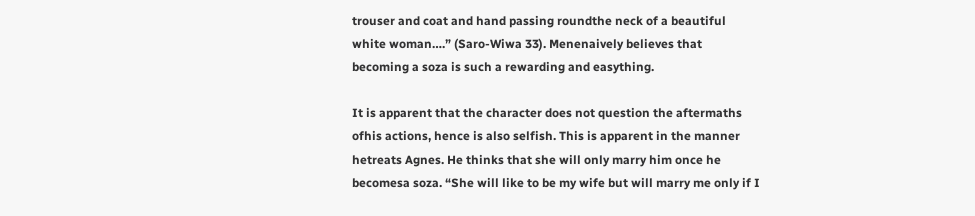trouser and coat and hand passing roundthe neck of a beautiful white woman….” (Saro-Wiwa 33). Menenaively believes that becoming a soza is such a rewarding and easything.

It is apparent that the character does not question the aftermaths ofhis actions, hence is also selfish. This is apparent in the manner hetreats Agnes. He thinks that she will only marry him once he becomesa soza. “She will like to be my wife but will marry me only if I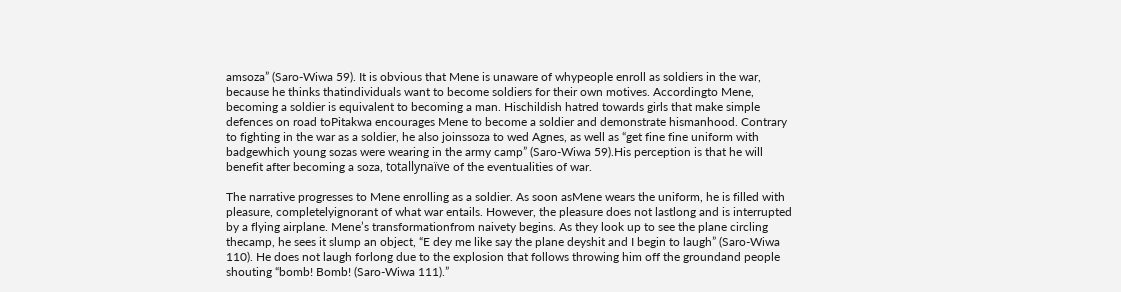amsoza” (Saro-Wiwa 59). It is obvious that Mene is unaware of whypeople enroll as soldiers in the war, because he thinks thatindividuals want to become soldiers for their own motives. Accordingto Mene, becoming a soldier is equivalent to becoming a man. Hischildish hatred towards girls that make simple defences on road toPitakwa encourages Mene to become a soldier and demonstrate hismanhood. Contrary to fighting in the war as a soldier, he also joinssoza to wed Agnes, as well as “get fine fine uniform with badgewhich young sozas were wearing in the army camp” (Saro-Wiwa 59).His perception is that he will benefit after becoming a soza, totallynaïve of the eventualities of war.

The narrative progresses to Mene enrolling as a soldier. As soon asMene wears the uniform, he is filled with pleasure, completelyignorant of what war entails. However, the pleasure does not lastlong and is interrupted by a flying airplane. Mene’s transformationfrom naivety begins. As they look up to see the plane circling thecamp, he sees it slump an object, “E dey me like say the plane deyshit and I begin to laugh” (Saro-Wiwa 110). He does not laugh forlong due to the explosion that follows throwing him off the groundand people shouting “bomb! Bomb! (Saro-Wiwa 111).”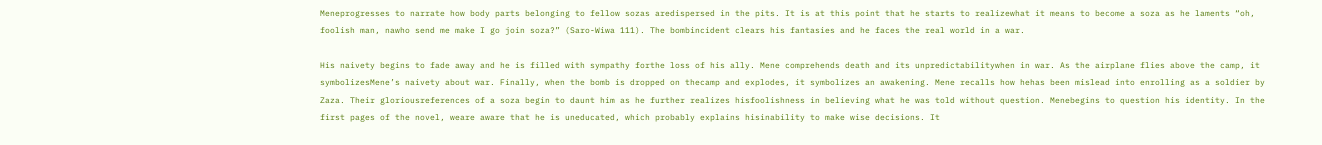Meneprogresses to narrate how body parts belonging to fellow sozas aredispersed in the pits. It is at this point that he starts to realizewhat it means to become a soza as he laments “oh, foolish man, nawho send me make I go join soza?” (Saro-Wiwa 111). The bombincident clears his fantasies and he faces the real world in a war.

His naivety begins to fade away and he is filled with sympathy forthe loss of his ally. Mene comprehends death and its unpredictabilitywhen in war. As the airplane flies above the camp, it symbolizesMene’s naivety about war. Finally, when the bomb is dropped on thecamp and explodes, it symbolizes an awakening. Mene recalls how hehas been mislead into enrolling as a soldier by Zaza. Their gloriousreferences of a soza begin to daunt him as he further realizes hisfoolishness in believing what he was told without question. Menebegins to question his identity. In the first pages of the novel, weare aware that he is uneducated, which probably explains hisinability to make wise decisions. It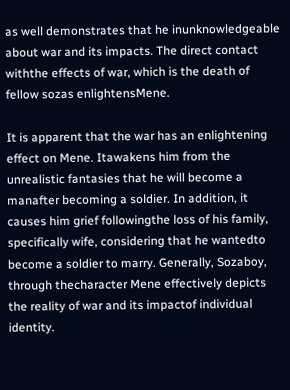as well demonstrates that he inunknowledgeable about war and its impacts. The direct contact withthe effects of war, which is the death of fellow sozas enlightensMene.

It is apparent that the war has an enlightening effect on Mene. Itawakens him from the unrealistic fantasies that he will become a manafter becoming a soldier. In addition, it causes him grief followingthe loss of his family, specifically wife, considering that he wantedto become a soldier to marry. Generally, Sozaboy, through thecharacter Mene effectively depicts the reality of war and its impactof individual identity.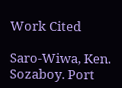Work Cited

Saro-Wiwa, Ken. Sozaboy. Port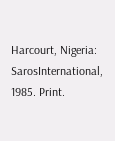Harcourt, Nigeria: SarosInternational, 1985. Print.